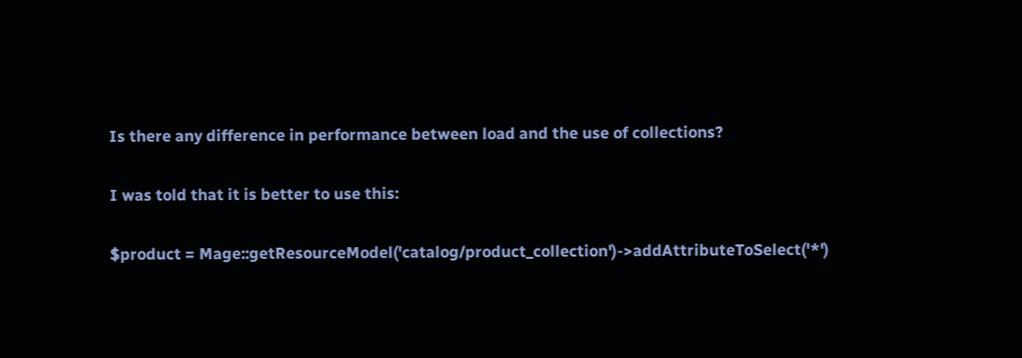Is there any difference in performance between load and the use of collections?

I was told that it is better to use this:

$product = Mage::getResourceModel('catalog/product_collection')->addAttributeToSelect('*')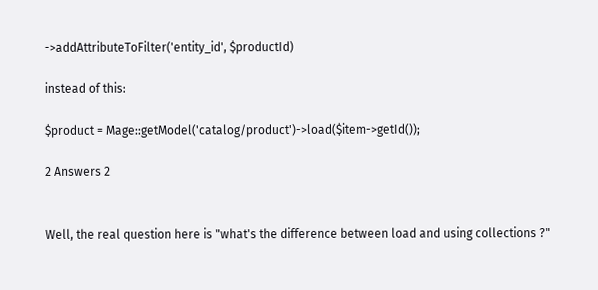->addAttributeToFilter('entity_id', $productId)

instead of this:

$product = Mage::getModel('catalog/product')->load($item->getId());

2 Answers 2


Well, the real question here is "what's the difference between load and using collections ?"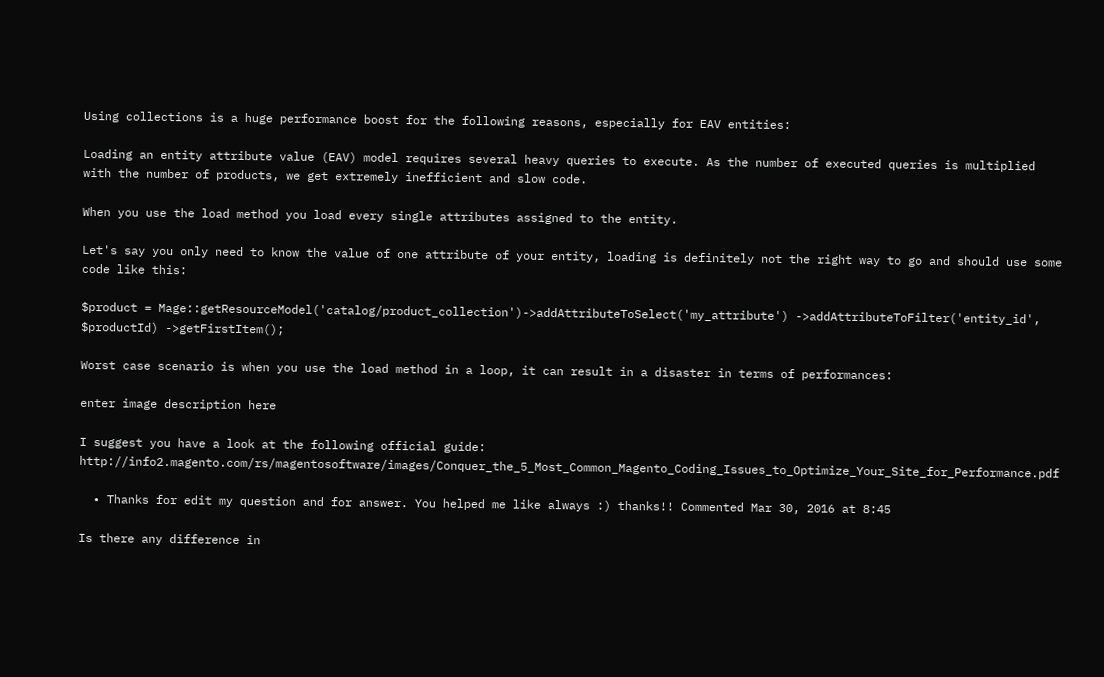Using collections is a huge performance boost for the following reasons, especially for EAV entities:

Loading an entity attribute value (EAV) model requires several heavy queries to execute. As the number of executed queries is multiplied with the number of products, we get extremely inefficient and slow code.

When you use the load method you load every single attributes assigned to the entity.

Let's say you only need to know the value of one attribute of your entity, loading is definitely not the right way to go and should use some code like this:

$product = Mage::getResourceModel('catalog/product_collection')->addAttributeToSelect('my_attribute') ->addAttributeToFilter('entity_id', $productId) ->getFirstItem();

Worst case scenario is when you use the load method in a loop, it can result in a disaster in terms of performances:

enter image description here

I suggest you have a look at the following official guide: http://info2.magento.com/rs/magentosoftware/images/Conquer_the_5_Most_Common_Magento_Coding_Issues_to_Optimize_Your_Site_for_Performance.pdf

  • Thanks for edit my question and for answer. You helped me like always :) thanks!! Commented Mar 30, 2016 at 8:45

Is there any difference in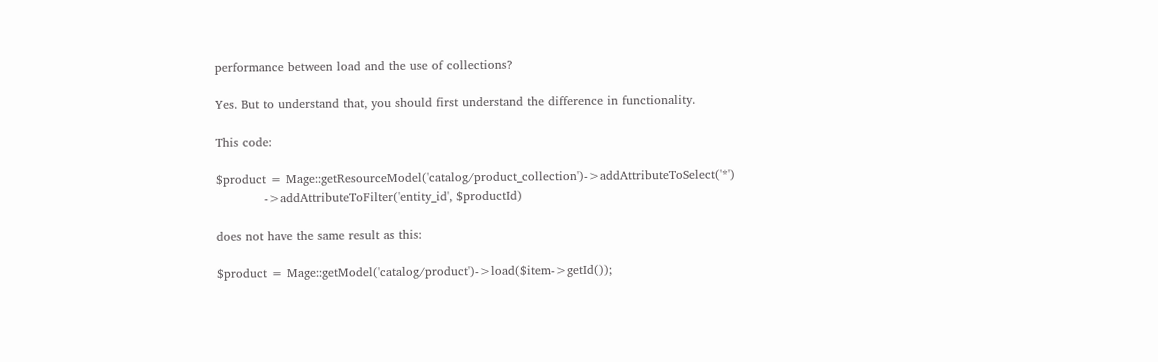performance between load and the use of collections?

Yes. But to understand that, you should first understand the difference in functionality.

This code:

$product = Mage::getResourceModel('catalog/product_collection')->addAttributeToSelect('*')
            ->addAttributeToFilter('entity_id', $productId)

does not have the same result as this:

$product = Mage::getModel('catalog/product')->load($item->getId());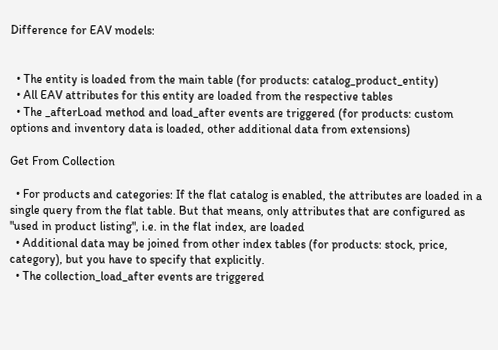Difference for EAV models:


  • The entity is loaded from the main table (for products: catalog_product_entity)
  • All EAV attributes for this entity are loaded from the respective tables
  • The _afterLoad method and load_after events are triggered (for products: custom options and inventory data is loaded, other additional data from extensions)

Get From Collection

  • For products and categories: If the flat catalog is enabled, the attributes are loaded in a single query from the flat table. But that means, only attributes that are configured as "used in product listing", i.e. in the flat index, are loaded
  • Additional data may be joined from other index tables (for products: stock, price, category), but you have to specify that explicitly.
  • The collection_load_after events are triggered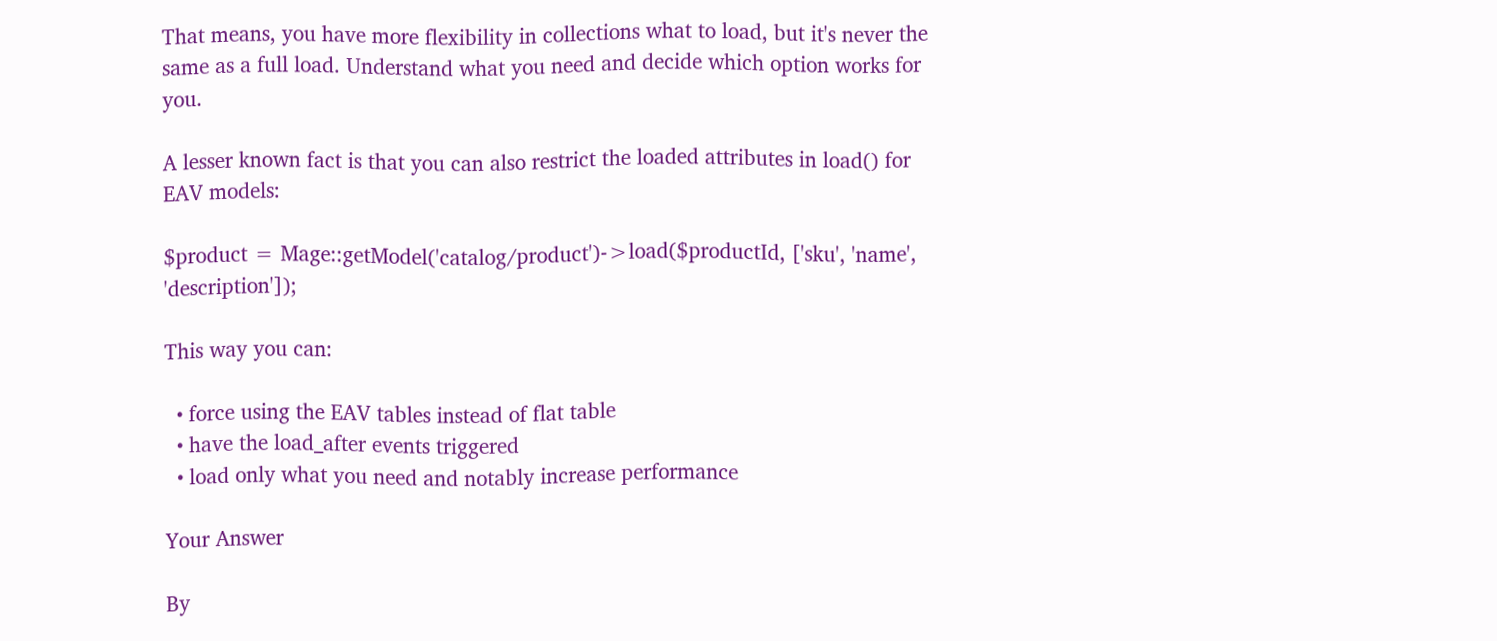That means, you have more flexibility in collections what to load, but it's never the same as a full load. Understand what you need and decide which option works for you.

A lesser known fact is that you can also restrict the loaded attributes in load() for EAV models:

$product = Mage::getModel('catalog/product')->load($productId, ['sku', 'name', 'description']);

This way you can:

  • force using the EAV tables instead of flat table
  • have the load_after events triggered
  • load only what you need and notably increase performance

Your Answer

By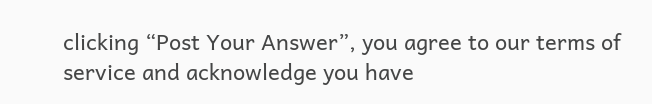clicking “Post Your Answer”, you agree to our terms of service and acknowledge you have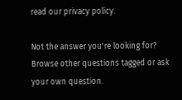read our privacy policy.

Not the answer you're looking for? Browse other questions tagged or ask your own question.